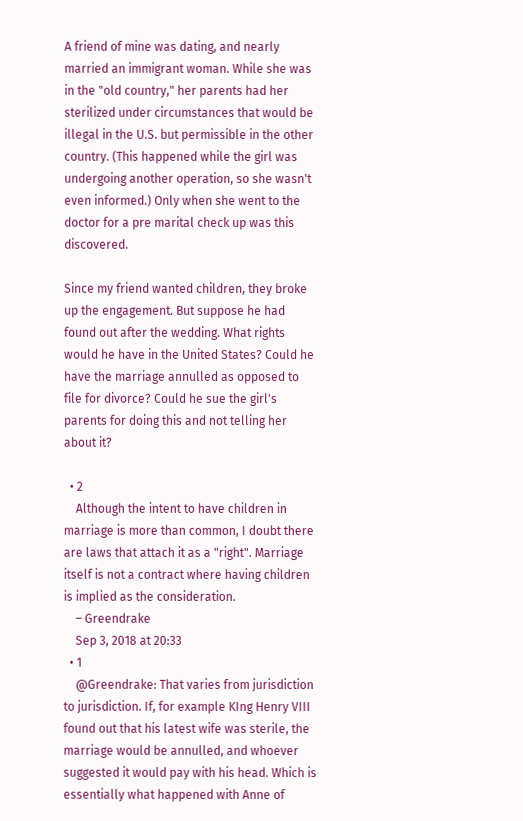A friend of mine was dating, and nearly married an immigrant woman. While she was in the "old country," her parents had her sterilized under circumstances that would be illegal in the U.S. but permissible in the other country. (This happened while the girl was undergoing another operation, so she wasn't even informed.) Only when she went to the doctor for a pre marital check up was this discovered.

Since my friend wanted children, they broke up the engagement. But suppose he had found out after the wedding. What rights would he have in the United States? Could he have the marriage annulled as opposed to file for divorce? Could he sue the girl's parents for doing this and not telling her about it?

  • 2
    Although the intent to have children in marriage is more than common, I doubt there are laws that attach it as a "right". Marriage itself is not a contract where having children is implied as the consideration.
    – Greendrake
    Sep 3, 2018 at 20:33
  • 1
    @Greendrake: That varies from jurisdiction to jurisdiction. If, for example KIng Henry VIII found out that his latest wife was sterile, the marriage would be annulled, and whoever suggested it would pay with his head. Which is essentially what happened with Anne of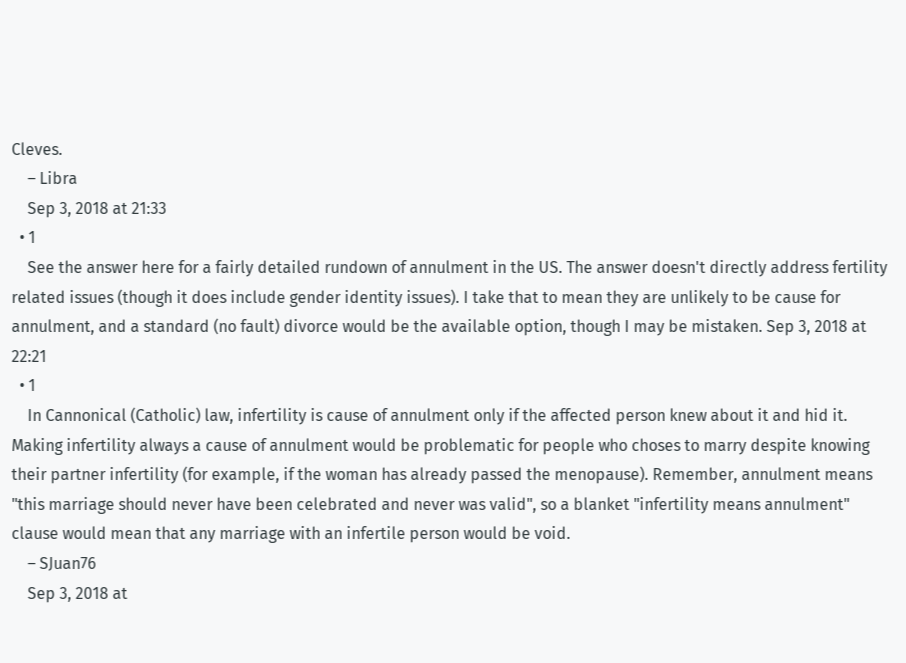Cleves.
    – Libra
    Sep 3, 2018 at 21:33
  • 1
    See the answer here for a fairly detailed rundown of annulment in the US. The answer doesn't directly address fertility related issues (though it does include gender identity issues). I take that to mean they are unlikely to be cause for annulment, and a standard (no fault) divorce would be the available option, though I may be mistaken. Sep 3, 2018 at 22:21
  • 1
    In Cannonical (Catholic) law, infertility is cause of annulment only if the affected person knew about it and hid it. Making infertility always a cause of annulment would be problematic for people who choses to marry despite knowing their partner infertility (for example, if the woman has already passed the menopause). Remember, annulment means "this marriage should never have been celebrated and never was valid", so a blanket "infertility means annulment" clause would mean that any marriage with an infertile person would be void.
    – SJuan76
    Sep 3, 2018 at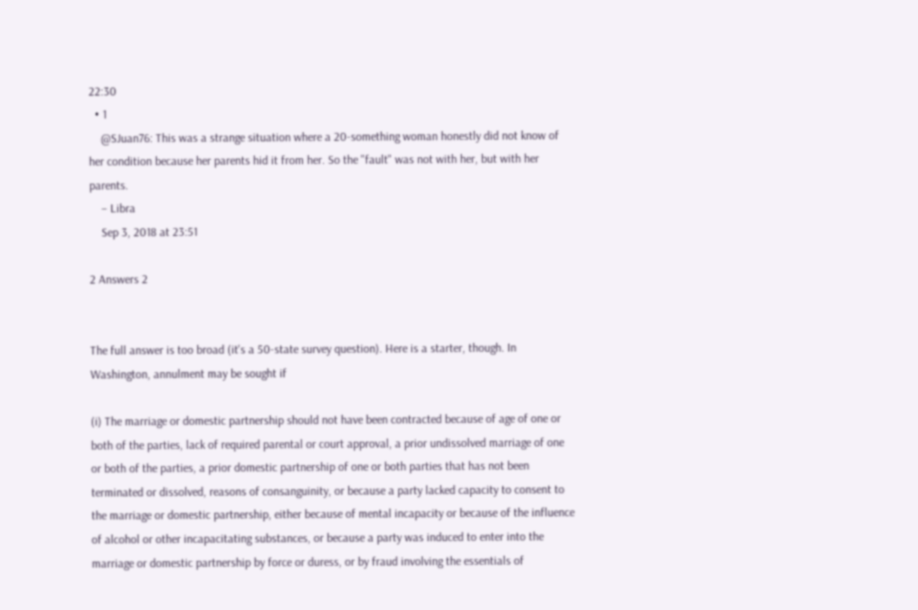22:30
  • 1
    @SJuan76: This was a strange situation where a 20-something woman honestly did not know of her condition because her parents hid it from her. So the "fault" was not with her, but with her parents.
    – Libra
    Sep 3, 2018 at 23:51

2 Answers 2


The full answer is too broad (it's a 50-state survey question). Here is a starter, though. In Washington, annulment may be sought if

(i) The marriage or domestic partnership should not have been contracted because of age of one or both of the parties, lack of required parental or court approval, a prior undissolved marriage of one or both of the parties, a prior domestic partnership of one or both parties that has not been terminated or dissolved, reasons of consanguinity, or because a party lacked capacity to consent to the marriage or domestic partnership, either because of mental incapacity or because of the influence of alcohol or other incapacitating substances, or because a party was induced to enter into the marriage or domestic partnership by force or duress, or by fraud involving the essentials of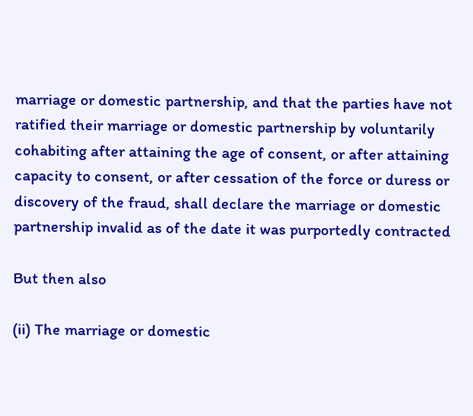marriage or domestic partnership, and that the parties have not ratified their marriage or domestic partnership by voluntarily cohabiting after attaining the age of consent, or after attaining capacity to consent, or after cessation of the force or duress or discovery of the fraud, shall declare the marriage or domestic partnership invalid as of the date it was purportedly contracted

But then also

(ii) The marriage or domestic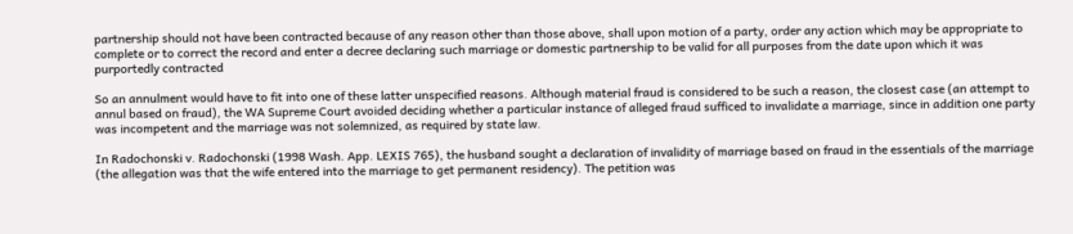partnership should not have been contracted because of any reason other than those above, shall upon motion of a party, order any action which may be appropriate to complete or to correct the record and enter a decree declaring such marriage or domestic partnership to be valid for all purposes from the date upon which it was purportedly contracted

So an annulment would have to fit into one of these latter unspecified reasons. Although material fraud is considered to be such a reason, the closest case (an attempt to annul based on fraud), the WA Supreme Court avoided deciding whether a particular instance of alleged fraud sufficed to invalidate a marriage, since in addition one party was incompetent and the marriage was not solemnized, as required by state law.

In Radochonski v. Radochonski (1998 Wash. App. LEXIS 765), the husband sought a declaration of invalidity of marriage based on fraud in the essentials of the marriage (the allegation was that the wife entered into the marriage to get permanent residency). The petition was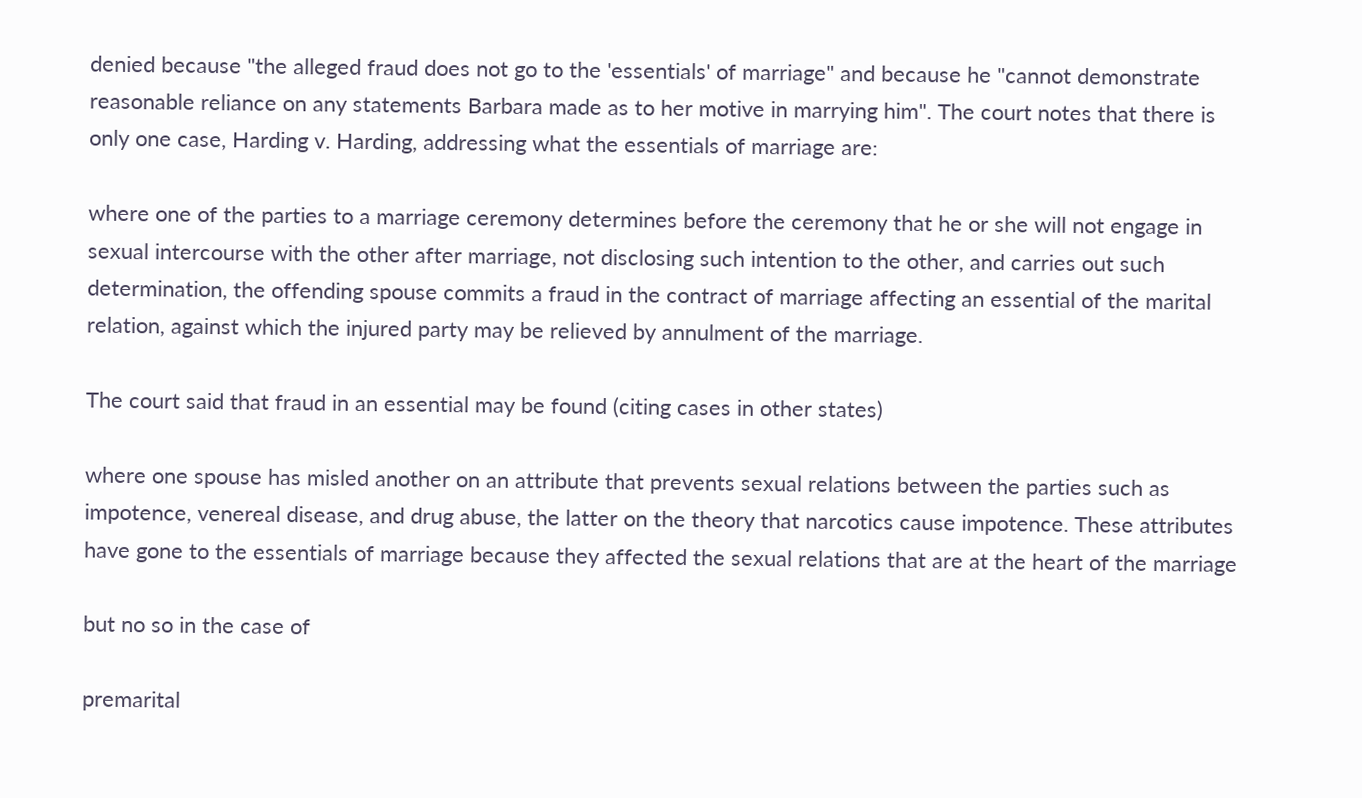denied because "the alleged fraud does not go to the 'essentials' of marriage" and because he "cannot demonstrate reasonable reliance on any statements Barbara made as to her motive in marrying him". The court notes that there is only one case, Harding v. Harding, addressing what the essentials of marriage are:

where one of the parties to a marriage ceremony determines before the ceremony that he or she will not engage in sexual intercourse with the other after marriage, not disclosing such intention to the other, and carries out such determination, the offending spouse commits a fraud in the contract of marriage affecting an essential of the marital relation, against which the injured party may be relieved by annulment of the marriage.

The court said that fraud in an essential may be found (citing cases in other states)

where one spouse has misled another on an attribute that prevents sexual relations between the parties such as impotence, venereal disease, and drug abuse, the latter on the theory that narcotics cause impotence. These attributes have gone to the essentials of marriage because they affected the sexual relations that are at the heart of the marriage

but no so in the case of

premarital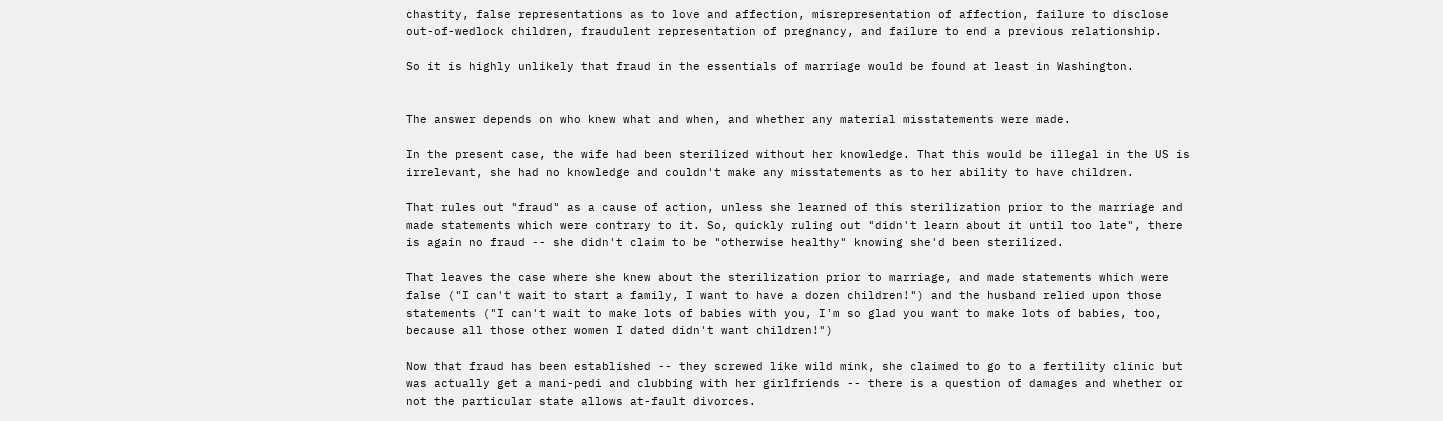chastity, false representations as to love and affection, misrepresentation of affection, failure to disclose out-of-wedlock children, fraudulent representation of pregnancy, and failure to end a previous relationship.

So it is highly unlikely that fraud in the essentials of marriage would be found at least in Washington.


The answer depends on who knew what and when, and whether any material misstatements were made.

In the present case, the wife had been sterilized without her knowledge. That this would be illegal in the US is irrelevant, she had no knowledge and couldn't make any misstatements as to her ability to have children.

That rules out "fraud" as a cause of action, unless she learned of this sterilization prior to the marriage and made statements which were contrary to it. So, quickly ruling out "didn't learn about it until too late", there is again no fraud -- she didn't claim to be "otherwise healthy" knowing she'd been sterilized.

That leaves the case where she knew about the sterilization prior to marriage, and made statements which were false ("I can't wait to start a family, I want to have a dozen children!") and the husband relied upon those statements ("I can't wait to make lots of babies with you, I'm so glad you want to make lots of babies, too, because all those other women I dated didn't want children!")

Now that fraud has been established -- they screwed like wild mink, she claimed to go to a fertility clinic but was actually get a mani-pedi and clubbing with her girlfriends -- there is a question of damages and whether or not the particular state allows at-fault divorces.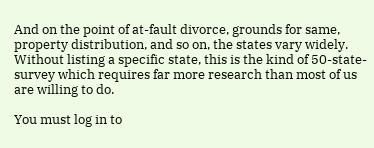And on the point of at-fault divorce, grounds for same, property distribution, and so on, the states vary widely. Without listing a specific state, this is the kind of 50-state-survey which requires far more research than most of us are willing to do.

You must log in to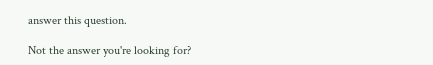answer this question.

Not the answer you're looking for?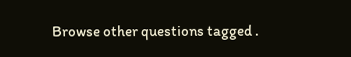Browse other questions tagged .